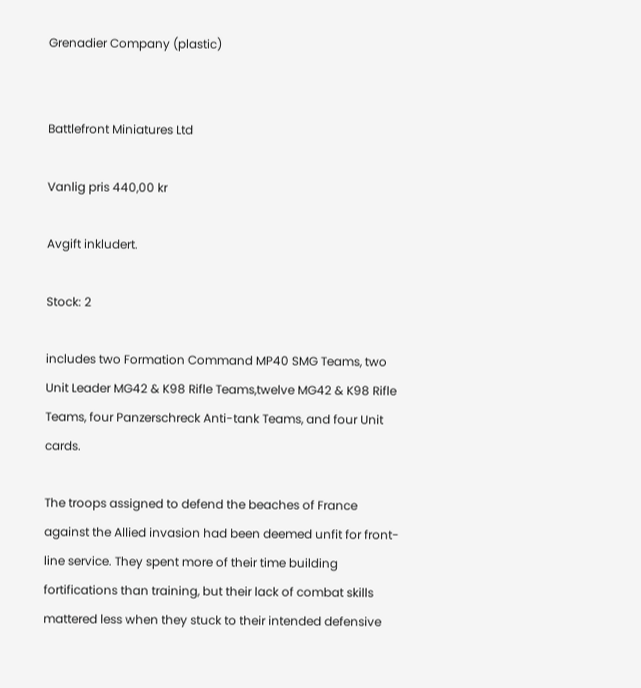Grenadier Company (plastic)


Battlefront Miniatures Ltd

Vanlig pris 440,00 kr

Avgift inkludert.

Stock: 2

includes two Formation Command MP40 SMG Teams, two Unit Leader MG42 & K98 Rifle Teams,twelve MG42 & K98 Rifle Teams, four Panzerschreck Anti-tank Teams, and four Unit cards.

The troops assigned to defend the beaches of France against the Allied invasion had been deemed unfit for front-line service. They spent more of their time building fortifications than training, but their lack of combat skills mattered less when they stuck to their intended defensive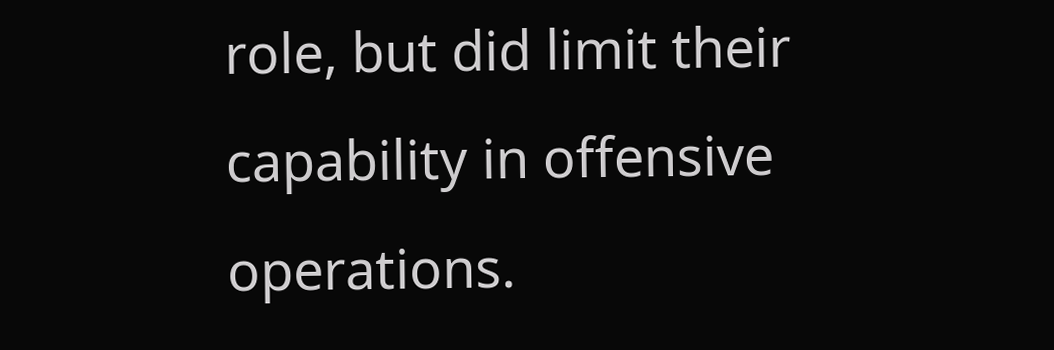role, but did limit their capability in offensive operations.